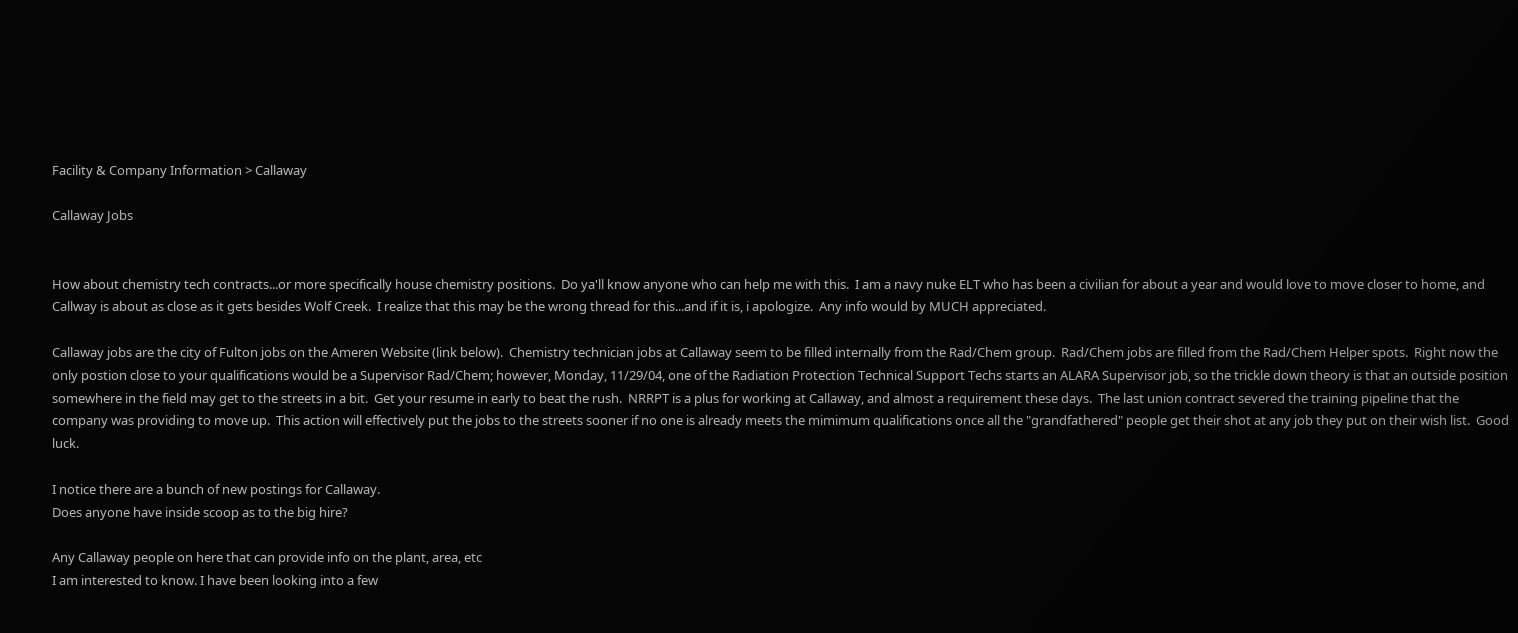Facility & Company Information > Callaway

Callaway Jobs


How about chemistry tech contracts...or more specifically house chemistry positions.  Do ya'll know anyone who can help me with this.  I am a navy nuke ELT who has been a civilian for about a year and would love to move closer to home, and Callway is about as close as it gets besides Wolf Creek.  I realize that this may be the wrong thread for this...and if it is, i apologize.  Any info would by MUCH appreciated.

Callaway jobs are the city of Fulton jobs on the Ameren Website (link below).  Chemistry technician jobs at Callaway seem to be filled internally from the Rad/Chem group.  Rad/Chem jobs are filled from the Rad/Chem Helper spots.  Right now the only postion close to your qualifications would be a Supervisor Rad/Chem; however, Monday, 11/29/04, one of the Radiation Protection Technical Support Techs starts an ALARA Supervisor job, so the trickle down theory is that an outside position somewhere in the field may get to the streets in a bit.  Get your resume in early to beat the rush.  NRRPT is a plus for working at Callaway, and almost a requirement these days.  The last union contract severed the training pipeline that the company was providing to move up.  This action will effectively put the jobs to the streets sooner if no one is already meets the mimimum qualifications once all the "grandfathered" people get their shot at any job they put on their wish list.  Good luck.

I notice there are a bunch of new postings for Callaway.
Does anyone have inside scoop as to the big hire?

Any Callaway people on here that can provide info on the plant, area, etc
I am interested to know. I have been looking into a few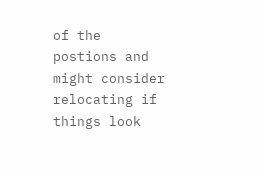of the postions and
might consider relocating if things look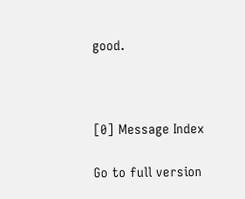good.



[0] Message Index

Go to full version